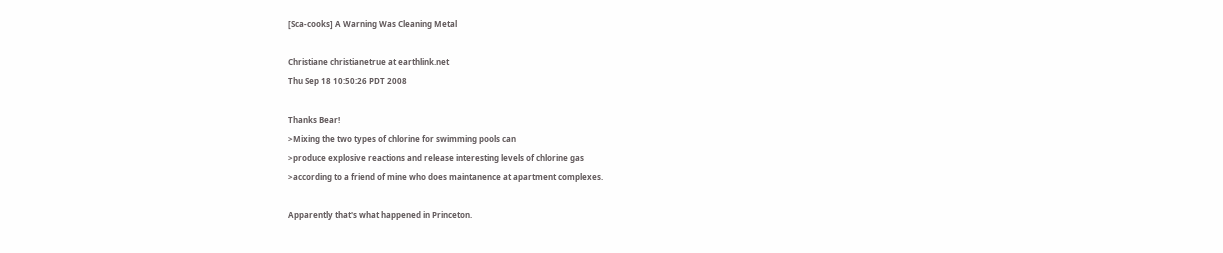[Sca-cooks] A Warning Was Cleaning Metal

Christiane christianetrue at earthlink.net
Thu Sep 18 10:50:26 PDT 2008

Thanks Bear!
>Mixing the two types of chlorine for swimming pools can
>produce explosive reactions and release interesting levels of chlorine gas
>according to a friend of mine who does maintanence at apartment complexes.

Apparently that's what happened in Princeton.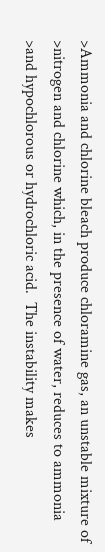>Ammonia and chlorine bleach produce chloramine gas, an unstable mixture of
>nitrogen and chlorine which, in the presence of water, reduces to ammonia
>and hypochlorous or hydrochloric acid.  The instability makes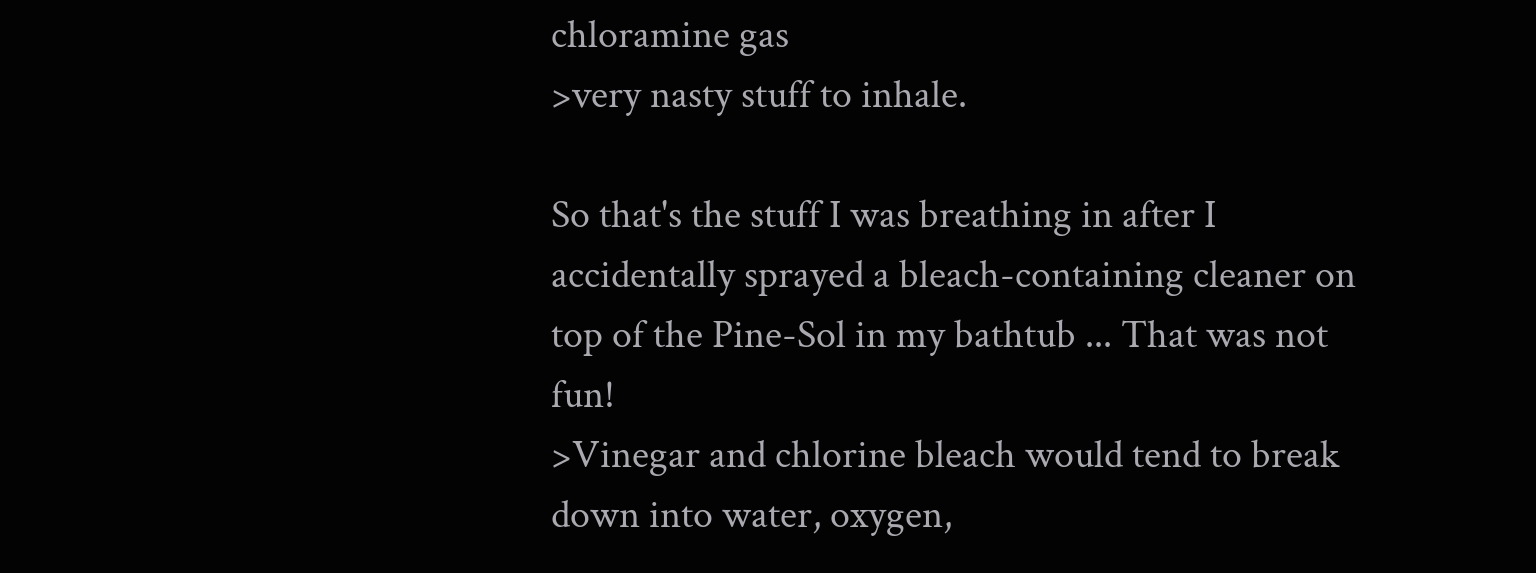chloramine gas
>very nasty stuff to inhale.

So that's the stuff I was breathing in after I accidentally sprayed a bleach-containing cleaner on top of the Pine-Sol in my bathtub ... That was not fun!
>Vinegar and chlorine bleach would tend to break down into water, oxygen,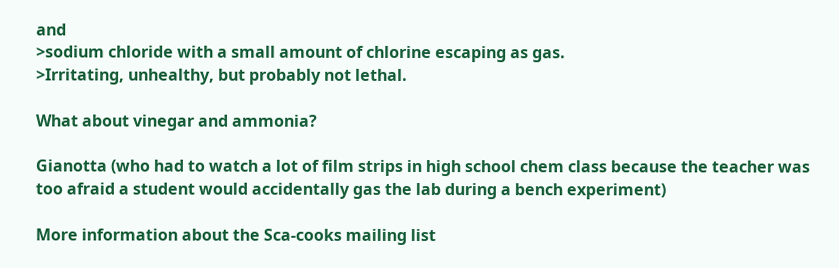and
>sodium chloride with a small amount of chlorine escaping as gas.
>Irritating, unhealthy, but probably not lethal.

What about vinegar and ammonia?

Gianotta (who had to watch a lot of film strips in high school chem class because the teacher was too afraid a student would accidentally gas the lab during a bench experiment)

More information about the Sca-cooks mailing list